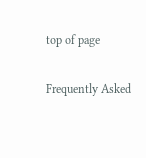top of page

Frequently Asked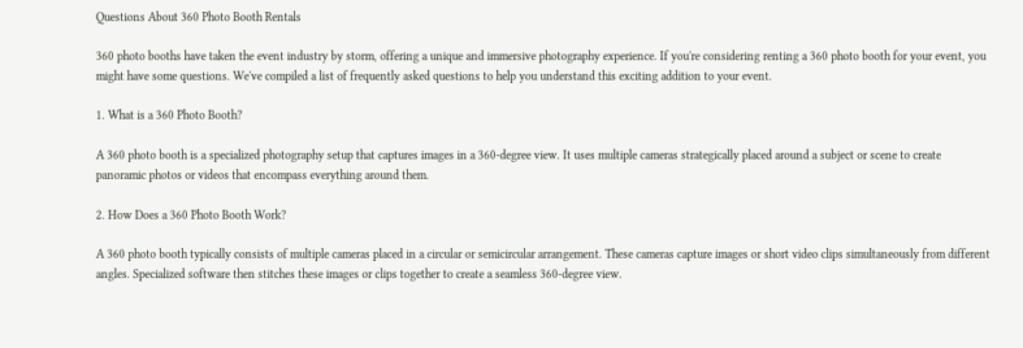Questions About 360 Photo Booth Rentals

360 photo booths have taken the event industry by storm, offering a unique and immersive photography experience. If you're considering renting a 360 photo booth for your event, you might have some questions. We've compiled a list of frequently asked questions to help you understand this exciting addition to your event.

1. What is a 360 Photo Booth?

A 360 photo booth is a specialized photography setup that captures images in a 360-degree view. It uses multiple cameras strategically placed around a subject or scene to create panoramic photos or videos that encompass everything around them.

2. How Does a 360 Photo Booth Work?

A 360 photo booth typically consists of multiple cameras placed in a circular or semicircular arrangement. These cameras capture images or short video clips simultaneously from different angles. Specialized software then stitches these images or clips together to create a seamless 360-degree view.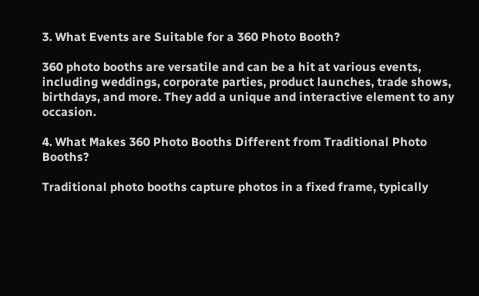3. What Events are Suitable for a 360 Photo Booth?

360 photo booths are versatile and can be a hit at various events, including weddings, corporate parties, product launches, trade shows, birthdays, and more. They add a unique and interactive element to any occasion.

4. What Makes 360 Photo Booths Different from Traditional Photo Booths?

Traditional photo booths capture photos in a fixed frame, typically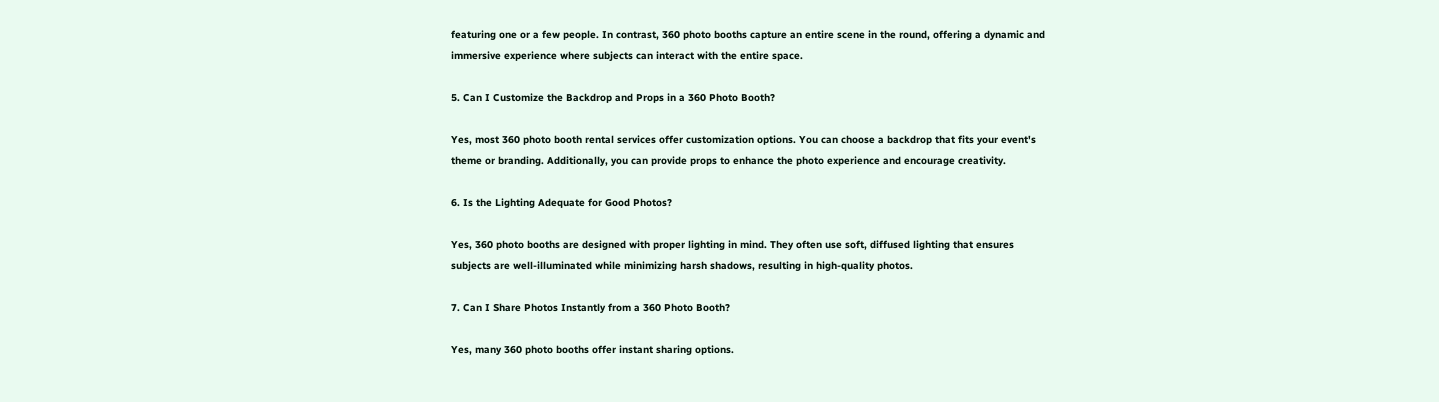featuring one or a few people. In contrast, 360 photo booths capture an entire scene in the round, offering a dynamic and immersive experience where subjects can interact with the entire space.

5. Can I Customize the Backdrop and Props in a 360 Photo Booth?

Yes, most 360 photo booth rental services offer customization options. You can choose a backdrop that fits your event's theme or branding. Additionally, you can provide props to enhance the photo experience and encourage creativity.

6. Is the Lighting Adequate for Good Photos?

Yes, 360 photo booths are designed with proper lighting in mind. They often use soft, diffused lighting that ensures subjects are well-illuminated while minimizing harsh shadows, resulting in high-quality photos.

7. Can I Share Photos Instantly from a 360 Photo Booth?

Yes, many 360 photo booths offer instant sharing options.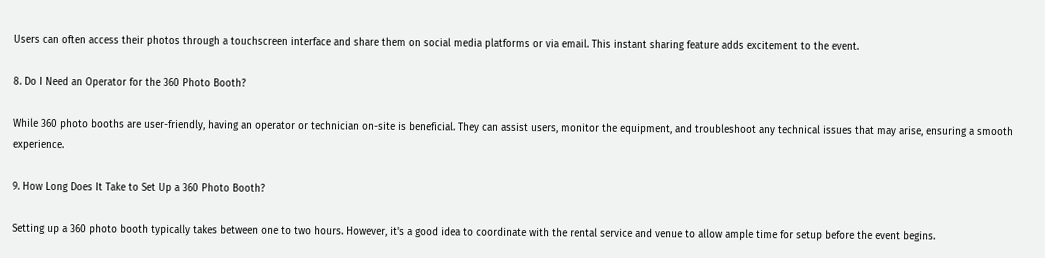Users can often access their photos through a touchscreen interface and share them on social media platforms or via email. This instant sharing feature adds excitement to the event.

8. Do I Need an Operator for the 360 Photo Booth?

While 360 photo booths are user-friendly, having an operator or technician on-site is beneficial. They can assist users, monitor the equipment, and troubleshoot any technical issues that may arise, ensuring a smooth experience.

9. How Long Does It Take to Set Up a 360 Photo Booth?

Setting up a 360 photo booth typically takes between one to two hours. However, it's a good idea to coordinate with the rental service and venue to allow ample time for setup before the event begins.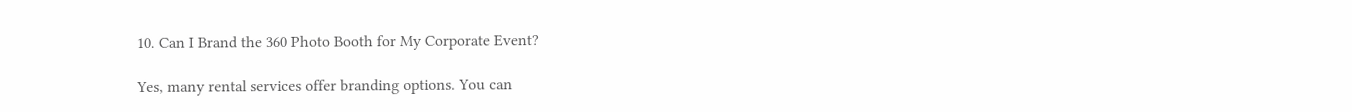10. Can I Brand the 360 Photo Booth for My Corporate Event?

Yes, many rental services offer branding options. You can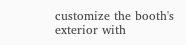customize the booth's exterior with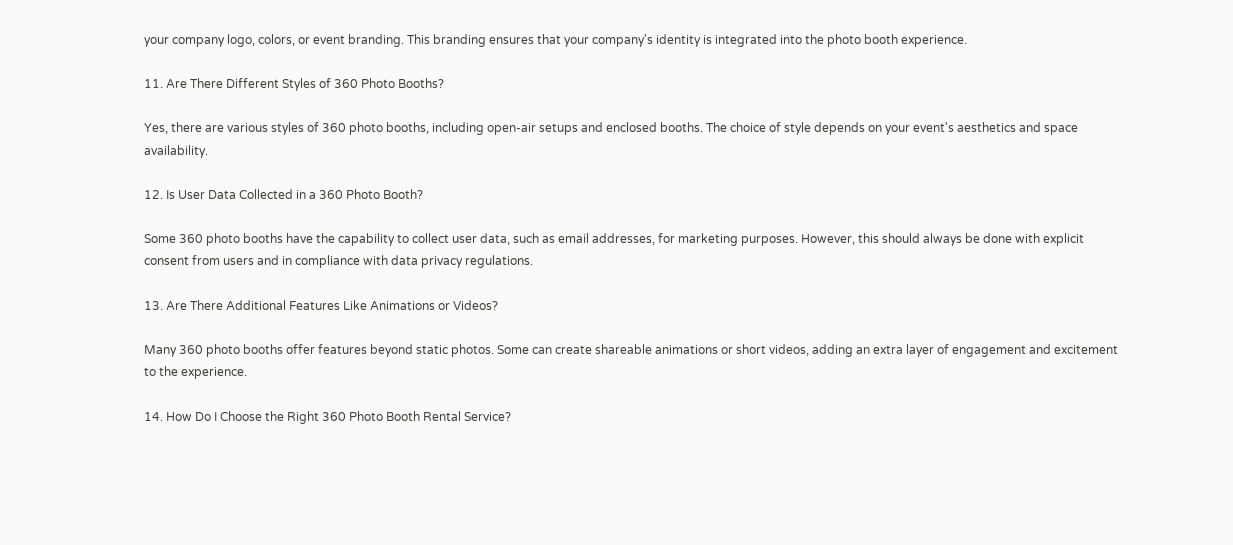your company logo, colors, or event branding. This branding ensures that your company's identity is integrated into the photo booth experience.

11. Are There Different Styles of 360 Photo Booths?

Yes, there are various styles of 360 photo booths, including open-air setups and enclosed booths. The choice of style depends on your event's aesthetics and space availability.

12. Is User Data Collected in a 360 Photo Booth?

Some 360 photo booths have the capability to collect user data, such as email addresses, for marketing purposes. However, this should always be done with explicit consent from users and in compliance with data privacy regulations.

13. Are There Additional Features Like Animations or Videos?

Many 360 photo booths offer features beyond static photos. Some can create shareable animations or short videos, adding an extra layer of engagement and excitement to the experience.

14. How Do I Choose the Right 360 Photo Booth Rental Service?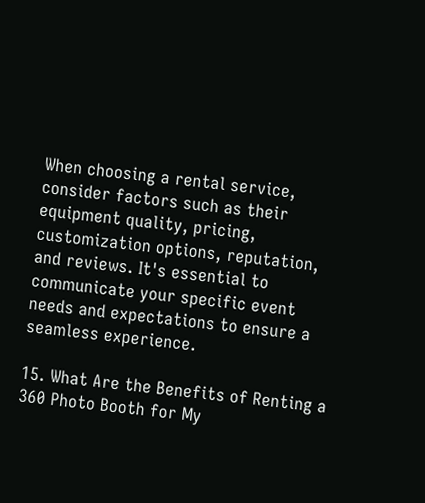When choosing a rental service, consider factors such as their equipment quality, pricing, customization options, reputation, and reviews. It's essential to communicate your specific event needs and expectations to ensure a seamless experience.

15. What Are the Benefits of Renting a 360 Photo Booth for My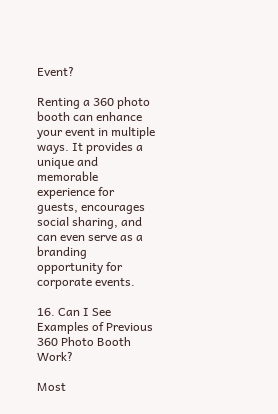Event?

Renting a 360 photo booth can enhance your event in multiple ways. It provides a unique and memorable experience for guests, encourages social sharing, and can even serve as a branding opportunity for corporate events.

16. Can I See Examples of Previous 360 Photo Booth Work?

Most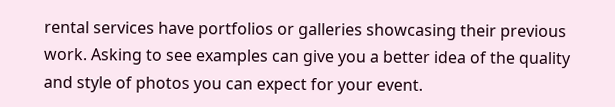rental services have portfolios or galleries showcasing their previous work. Asking to see examples can give you a better idea of the quality and style of photos you can expect for your event.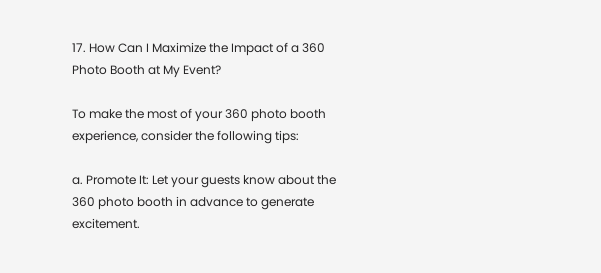17. How Can I Maximize the Impact of a 360 Photo Booth at My Event?

To make the most of your 360 photo booth experience, consider the following tips:

a. Promote It: Let your guests know about the 360 photo booth in advance to generate excitement.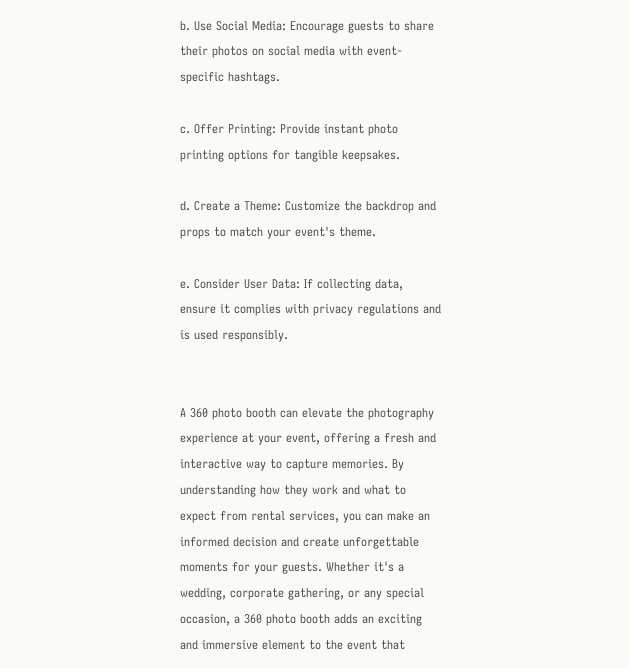b. Use Social Media: Encourage guests to share their photos on social media with event-specific hashtags.

c. Offer Printing: Provide instant photo printing options for tangible keepsakes.

d. Create a Theme: Customize the backdrop and props to match your event's theme.

e. Consider User Data: If collecting data, ensure it complies with privacy regulations and is used responsibly.


A 360 photo booth can elevate the photography experience at your event, offering a fresh and interactive way to capture memories. By understanding how they work and what to expect from rental services, you can make an informed decision and create unforgettable moments for your guests. Whether it's a wedding, corporate gathering, or any special occasion, a 360 photo booth adds an exciting and immersive element to the event that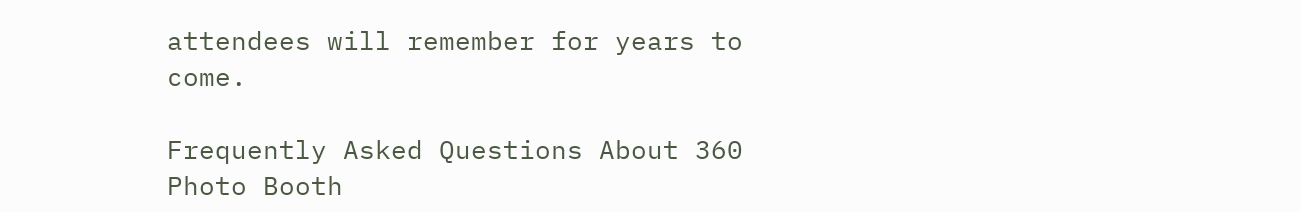attendees will remember for years to come.

Frequently Asked Questions About 360 Photo Booth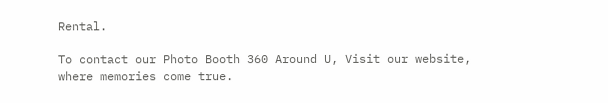Rental.

To contact our Photo Booth 360 Around U, Visit our website, where memories come true.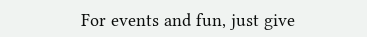For events and fun, just give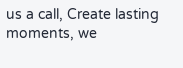us a call, Create lasting moments, we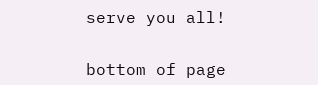serve you all!


bottom of page